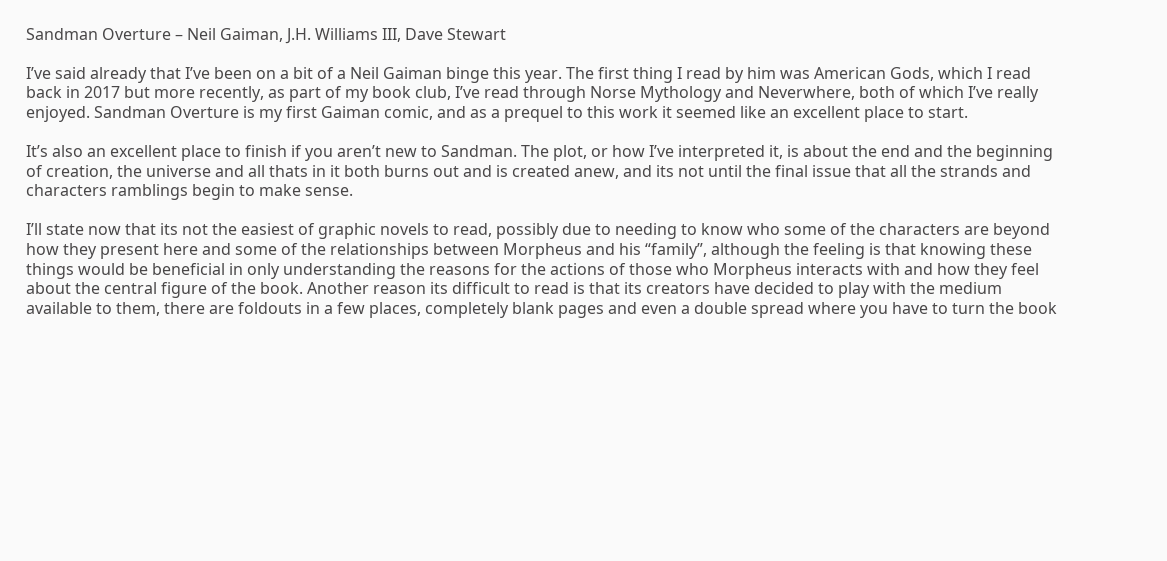Sandman Overture – Neil Gaiman, J.H. Williams III, Dave Stewart

I’ve said already that I’ve been on a bit of a Neil Gaiman binge this year. The first thing I read by him was American Gods, which I read back in 2017 but more recently, as part of my book club, I’ve read through Norse Mythology and Neverwhere, both of which I’ve really enjoyed. Sandman Overture is my first Gaiman comic, and as a prequel to this work it seemed like an excellent place to start.

It’s also an excellent place to finish if you aren’t new to Sandman. The plot, or how I’ve interpreted it, is about the end and the beginning of creation, the universe and all thats in it both burns out and is created anew, and its not until the final issue that all the strands and characters ramblings begin to make sense.

I’ll state now that its not the easiest of graphic novels to read, possibly due to needing to know who some of the characters are beyond how they present here and some of the relationships between Morpheus and his “family”, although the feeling is that knowing these things would be beneficial in only understanding the reasons for the actions of those who Morpheus interacts with and how they feel about the central figure of the book. Another reason its difficult to read is that its creators have decided to play with the medium available to them, there are foldouts in a few places, completely blank pages and even a double spread where you have to turn the book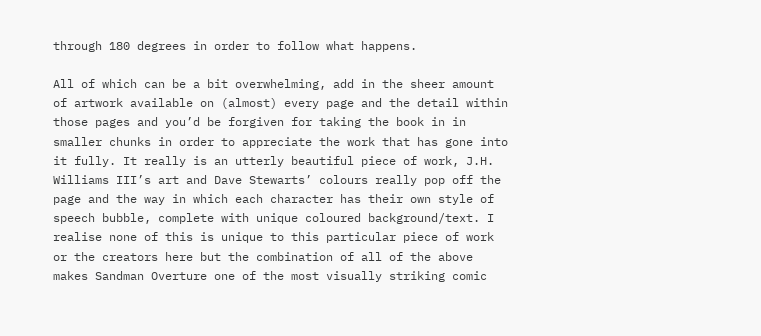through 180 degrees in order to follow what happens.

All of which can be a bit overwhelming, add in the sheer amount of artwork available on (almost) every page and the detail within those pages and you’d be forgiven for taking the book in in smaller chunks in order to appreciate the work that has gone into it fully. It really is an utterly beautiful piece of work, J.H. Williams III’s art and Dave Stewarts’ colours really pop off the page and the way in which each character has their own style of speech bubble, complete with unique coloured background/text. I realise none of this is unique to this particular piece of work or the creators here but the combination of all of the above makes Sandman Overture one of the most visually striking comic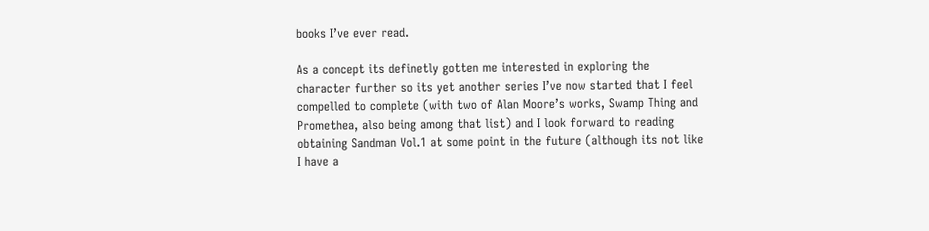books I’ve ever read.

As a concept its definetly gotten me interested in exploring the character further so its yet another series I’ve now started that I feel compelled to complete (with two of Alan Moore’s works, Swamp Thing and Promethea, also being among that list) and I look forward to reading obtaining Sandman Vol.1 at some point in the future (although its not like I have a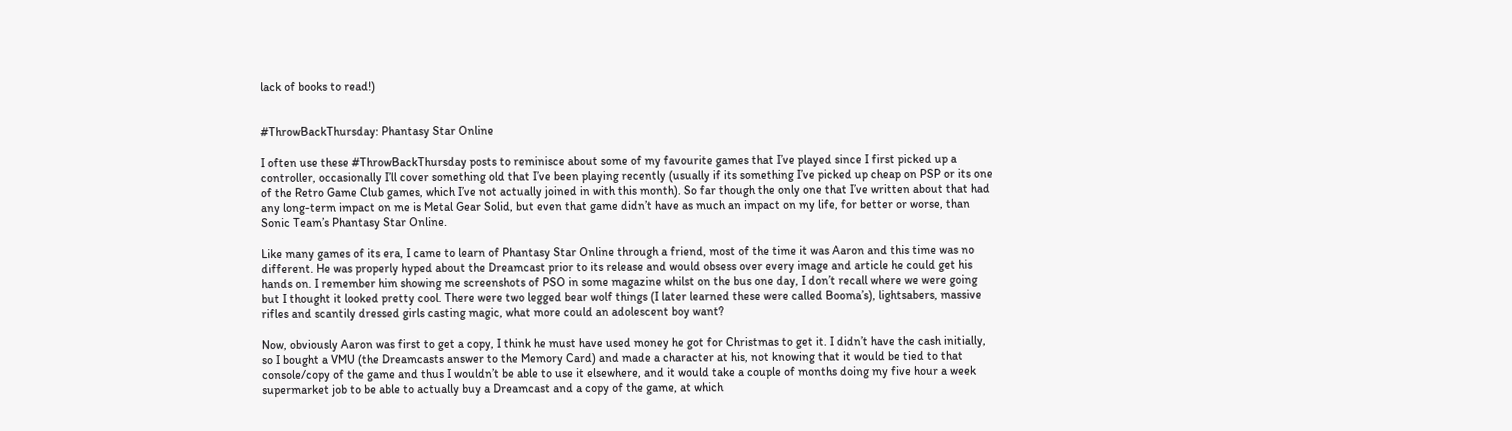lack of books to read!)


#ThrowBackThursday: Phantasy Star Online

I often use these #ThrowBackThursday posts to reminisce about some of my favourite games that I’ve played since I first picked up a controller, occasionally I’ll cover something old that I’ve been playing recently (usually if its something I’ve picked up cheap on PSP or its one of the Retro Game Club games, which I’ve not actually joined in with this month). So far though the only one that I’ve written about that had any long-term impact on me is Metal Gear Solid, but even that game didn’t have as much an impact on my life, for better or worse, than Sonic Team’s Phantasy Star Online.

Like many games of its era, I came to learn of Phantasy Star Online through a friend, most of the time it was Aaron and this time was no different. He was properly hyped about the Dreamcast prior to its release and would obsess over every image and article he could get his hands on. I remember him showing me screenshots of PSO in some magazine whilst on the bus one day, I don’t recall where we were going but I thought it looked pretty cool. There were two legged bear wolf things (I later learned these were called Booma’s), lightsabers, massive rifles and scantily dressed girls casting magic, what more could an adolescent boy want?

Now, obviously Aaron was first to get a copy, I think he must have used money he got for Christmas to get it. I didn’t have the cash initially, so I bought a VMU (the Dreamcasts answer to the Memory Card) and made a character at his, not knowing that it would be tied to that console/copy of the game and thus I wouldn’t be able to use it elsewhere, and it would take a couple of months doing my five hour a week supermarket job to be able to actually buy a Dreamcast and a copy of the game, at which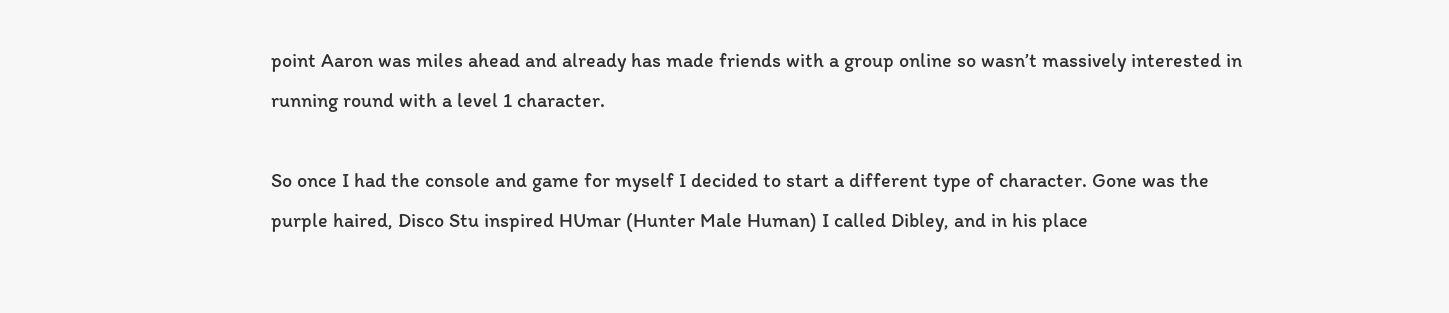point Aaron was miles ahead and already has made friends with a group online so wasn’t massively interested in running round with a level 1 character.

So once I had the console and game for myself I decided to start a different type of character. Gone was the purple haired, Disco Stu inspired HUmar (Hunter Male Human) I called Dibley, and in his place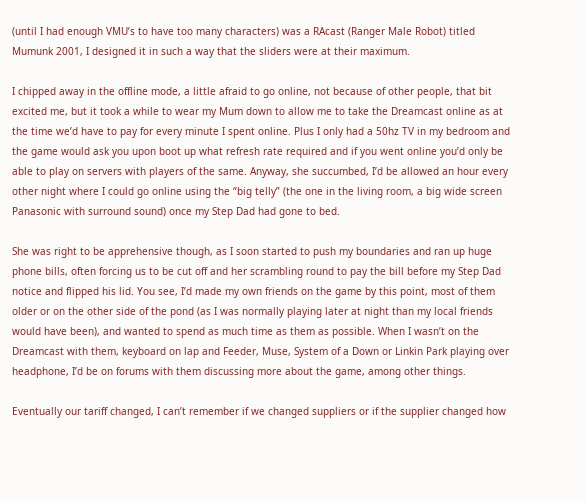(until I had enough VMU’s to have too many characters) was a RAcast (Ranger Male Robot) titled Mumunk 2001, I designed it in such a way that the sliders were at their maximum.

I chipped away in the offline mode, a little afraid to go online, not because of other people, that bit excited me, but it took a while to wear my Mum down to allow me to take the Dreamcast online as at the time we’d have to pay for every minute I spent online. Plus I only had a 50hz TV in my bedroom and the game would ask you upon boot up what refresh rate required and if you went online you’d only be able to play on servers with players of the same. Anyway, she succumbed, I’d be allowed an hour every other night where I could go online using the “big telly” (the one in the living room, a big wide screen Panasonic with surround sound) once my Step Dad had gone to bed.

She was right to be apprehensive though, as I soon started to push my boundaries and ran up huge phone bills, often forcing us to be cut off and her scrambling round to pay the bill before my Step Dad notice and flipped his lid. You see, I’d made my own friends on the game by this point, most of them older or on the other side of the pond (as I was normally playing later at night than my local friends would have been), and wanted to spend as much time as them as possible. When I wasn’t on the Dreamcast with them, keyboard on lap and Feeder, Muse, System of a Down or Linkin Park playing over headphone, I’d be on forums with them discussing more about the game, among other things.

Eventually our tariff changed, I can’t remember if we changed suppliers or if the supplier changed how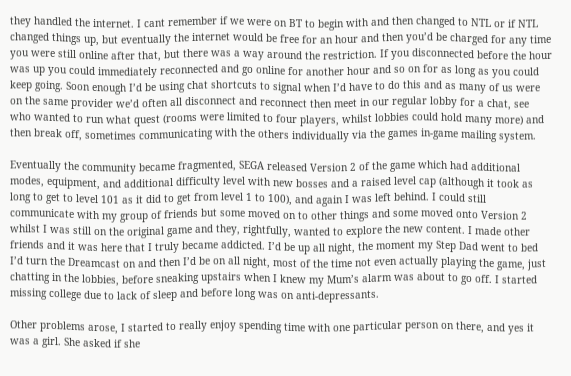they handled the internet. I cant remember if we were on BT to begin with and then changed to NTL or if NTL changed things up, but eventually the internet would be free for an hour and then you’d be charged for any time you were still online after that, but there was a way around the restriction. If you disconnected before the hour was up you could immediately reconnected and go online for another hour and so on for as long as you could keep going. Soon enough I’d be using chat shortcuts to signal when I’d have to do this and as many of us were on the same provider we’d often all disconnect and reconnect then meet in our regular lobby for a chat, see who wanted to run what quest (rooms were limited to four players, whilst lobbies could hold many more) and then break off, sometimes communicating with the others individually via the games in-game mailing system.

Eventually the community became fragmented, SEGA released Version 2 of the game which had additional modes, equipment, and additional difficulty level with new bosses and a raised level cap (although it took as long to get to level 101 as it did to get from level 1 to 100), and again I was left behind. I could still communicate with my group of friends but some moved on to other things and some moved onto Version 2 whilst I was still on the original game and they, rightfully, wanted to explore the new content. I made other friends and it was here that I truly became addicted. I’d be up all night, the moment my Step Dad went to bed I’d turn the Dreamcast on and then I’d be on all night, most of the time not even actually playing the game, just chatting in the lobbies, before sneaking upstairs when I knew my Mum’s alarm was about to go off. I started missing college due to lack of sleep and before long was on anti-depressants.

Other problems arose, I started to really enjoy spending time with one particular person on there, and yes it was a girl. She asked if she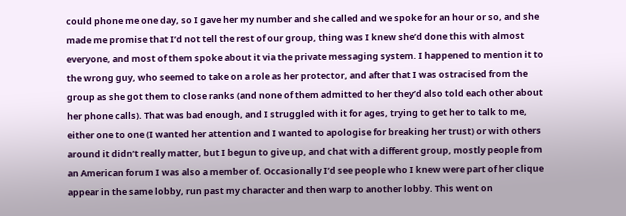could phone me one day, so I gave her my number and she called and we spoke for an hour or so, and she made me promise that I’d not tell the rest of our group, thing was I knew she’d done this with almost everyone, and most of them spoke about it via the private messaging system. I happened to mention it to the wrong guy, who seemed to take on a role as her protector, and after that I was ostracised from the group as she got them to close ranks (and none of them admitted to her they’d also told each other about her phone calls). That was bad enough, and I struggled with it for ages, trying to get her to talk to me, either one to one (I wanted her attention and I wanted to apologise for breaking her trust) or with others around it didn’t really matter, but I begun to give up, and chat with a different group, mostly people from an American forum I was also a member of. Occasionally I’d see people who I knew were part of her clique appear in the same lobby, run past my character and then warp to another lobby. This went on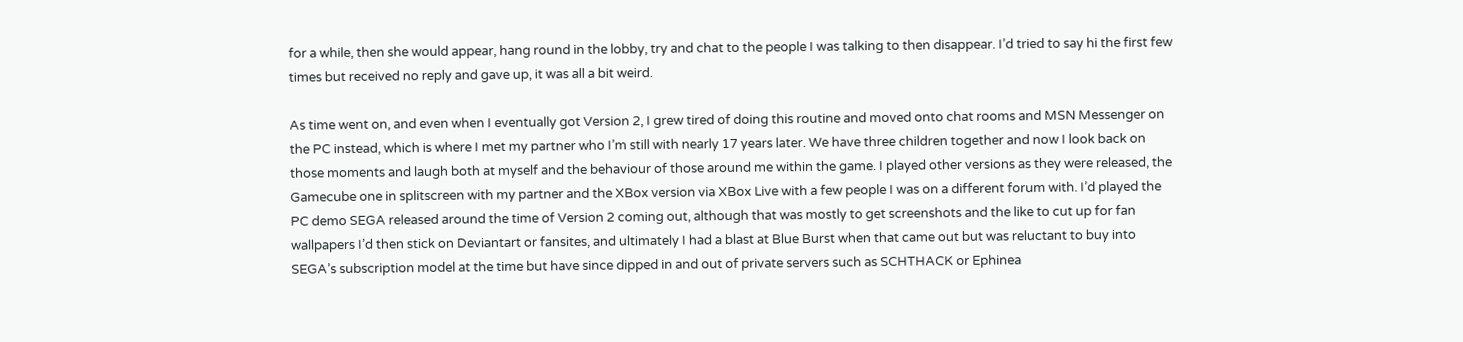for a while, then she would appear, hang round in the lobby, try and chat to the people I was talking to then disappear. I’d tried to say hi the first few times but received no reply and gave up, it was all a bit weird.

As time went on, and even when I eventually got Version 2, I grew tired of doing this routine and moved onto chat rooms and MSN Messenger on the PC instead, which is where I met my partner who I’m still with nearly 17 years later. We have three children together and now I look back on those moments and laugh both at myself and the behaviour of those around me within the game. I played other versions as they were released, the Gamecube one in splitscreen with my partner and the XBox version via XBox Live with a few people I was on a different forum with. I’d played the PC demo SEGA released around the time of Version 2 coming out, although that was mostly to get screenshots and the like to cut up for fan wallpapers I’d then stick on Deviantart or fansites, and ultimately I had a blast at Blue Burst when that came out but was reluctant to buy into SEGA’s subscription model at the time but have since dipped in and out of private servers such as SCHTHACK or Ephinea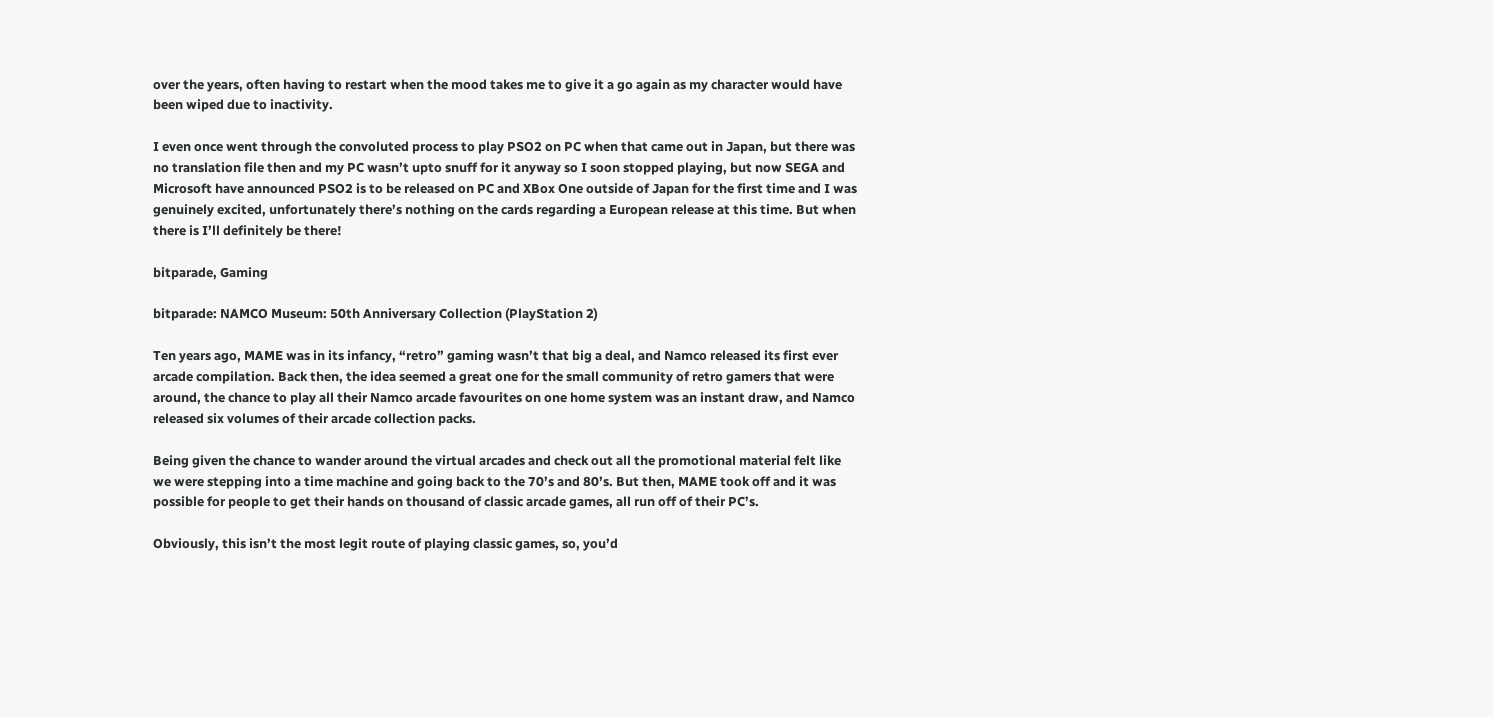over the years, often having to restart when the mood takes me to give it a go again as my character would have been wiped due to inactivity.

I even once went through the convoluted process to play PSO2 on PC when that came out in Japan, but there was no translation file then and my PC wasn’t upto snuff for it anyway so I soon stopped playing, but now SEGA and Microsoft have announced PSO2 is to be released on PC and XBox One outside of Japan for the first time and I was genuinely excited, unfortunately there’s nothing on the cards regarding a European release at this time. But when there is I’ll definitely be there!

bitparade, Gaming

bitparade: NAMCO Museum: 50th Anniversary Collection (PlayStation 2)

Ten years ago, MAME was in its infancy, “retro” gaming wasn’t that big a deal, and Namco released its first ever arcade compilation. Back then, the idea seemed a great one for the small community of retro gamers that were around, the chance to play all their Namco arcade favourites on one home system was an instant draw, and Namco released six volumes of their arcade collection packs.

Being given the chance to wander around the virtual arcades and check out all the promotional material felt like we were stepping into a time machine and going back to the 70’s and 80’s. But then, MAME took off and it was possible for people to get their hands on thousand of classic arcade games, all run off of their PC’s.

Obviously, this isn’t the most legit route of playing classic games, so, you’d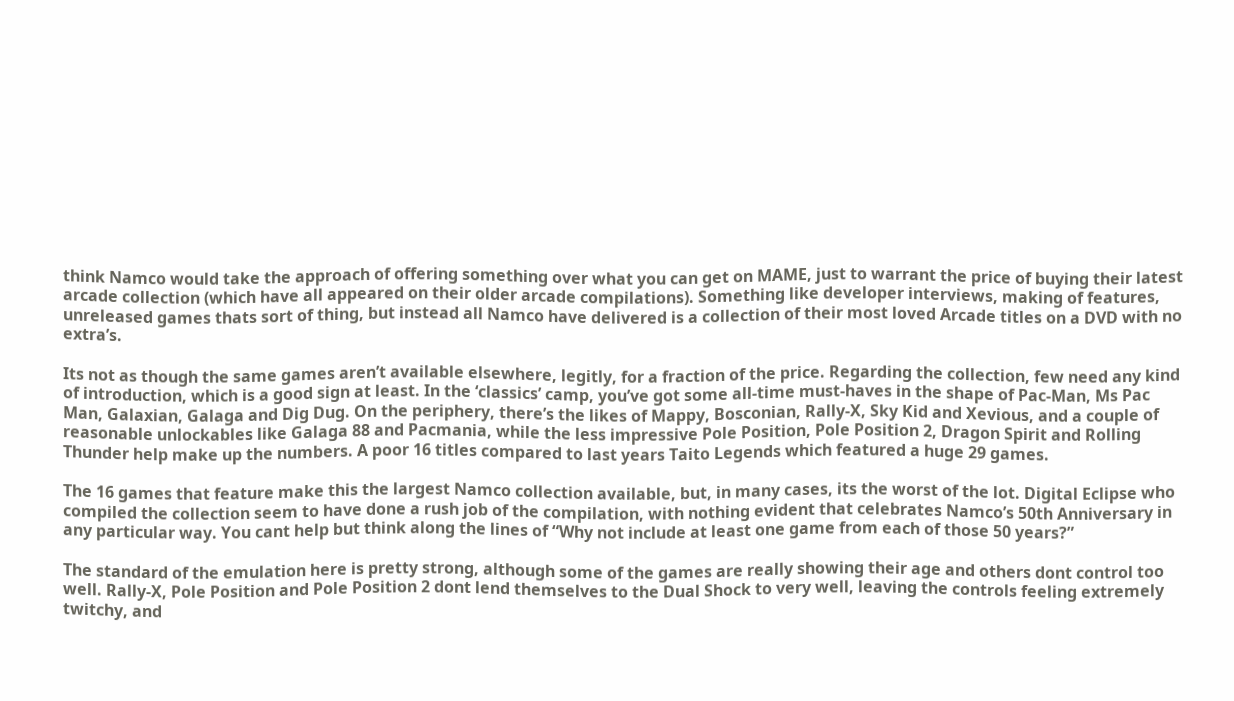think Namco would take the approach of offering something over what you can get on MAME, just to warrant the price of buying their latest arcade collection (which have all appeared on their older arcade compilations). Something like developer interviews, making of features, unreleased games thats sort of thing, but instead all Namco have delivered is a collection of their most loved Arcade titles on a DVD with no extra’s.

Its not as though the same games aren’t available elsewhere, legitly, for a fraction of the price. Regarding the collection, few need any kind of introduction, which is a good sign at least. In the ‘classics’ camp, you’ve got some all-time must-haves in the shape of Pac-Man, Ms Pac Man, Galaxian, Galaga and Dig Dug. On the periphery, there’s the likes of Mappy, Bosconian, Rally-X, Sky Kid and Xevious, and a couple of reasonable unlockables like Galaga 88 and Pacmania, while the less impressive Pole Position, Pole Position 2, Dragon Spirit and Rolling Thunder help make up the numbers. A poor 16 titles compared to last years Taito Legends which featured a huge 29 games.

The 16 games that feature make this the largest Namco collection available, but, in many cases, its the worst of the lot. Digital Eclipse who compiled the collection seem to have done a rush job of the compilation, with nothing evident that celebrates Namco’s 50th Anniversary in any particular way. You cant help but think along the lines of “Why not include at least one game from each of those 50 years?”

The standard of the emulation here is pretty strong, although some of the games are really showing their age and others dont control too well. Rally-X, Pole Position and Pole Position 2 dont lend themselves to the Dual Shock to very well, leaving the controls feeling extremely twitchy, and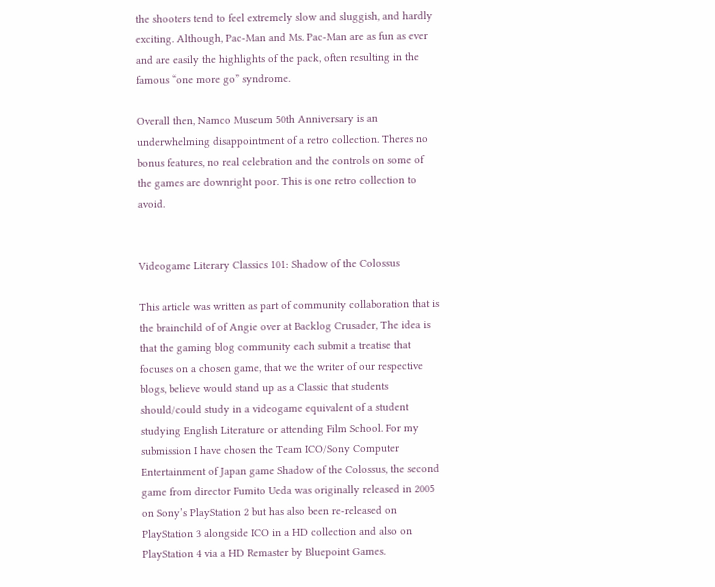the shooters tend to feel extremely slow and sluggish, and hardly exciting. Although, Pac-Man and Ms. Pac-Man are as fun as ever and are easily the highlights of the pack, often resulting in the famous “one more go” syndrome.

Overall then, Namco Museum 50th Anniversary is an underwhelming disappointment of a retro collection. Theres no bonus features, no real celebration and the controls on some of the games are downright poor. This is one retro collection to avoid.


Videogame Literary Classics 101: Shadow of the Colossus

This article was written as part of community collaboration that is the brainchild of of Angie over at Backlog Crusader, The idea is that the gaming blog community each submit a treatise that focuses on a chosen game, that we the writer of our respective blogs, believe would stand up as a Classic that students should/could study in a videogame equivalent of a student studying English Literature or attending Film School. For my submission I have chosen the Team ICO/Sony Computer Entertainment of Japan game Shadow of the Colossus, the second game from director Fumito Ueda was originally released in 2005 on Sony’s PlayStation 2 but has also been re-released on PlayStation 3 alongside ICO in a HD collection and also on PlayStation 4 via a HD Remaster by Bluepoint Games.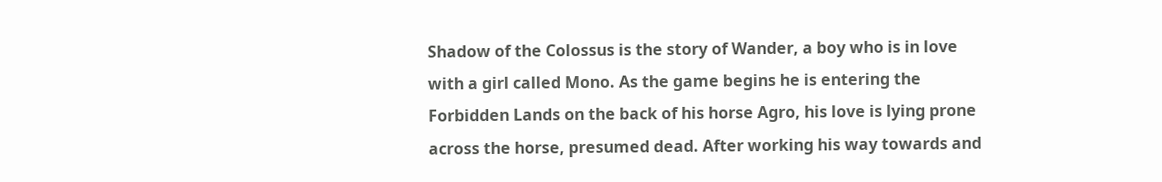Shadow of the Colossus is the story of Wander, a boy who is in love with a girl called Mono. As the game begins he is entering the Forbidden Lands on the back of his horse Agro, his love is lying prone across the horse, presumed dead. After working his way towards and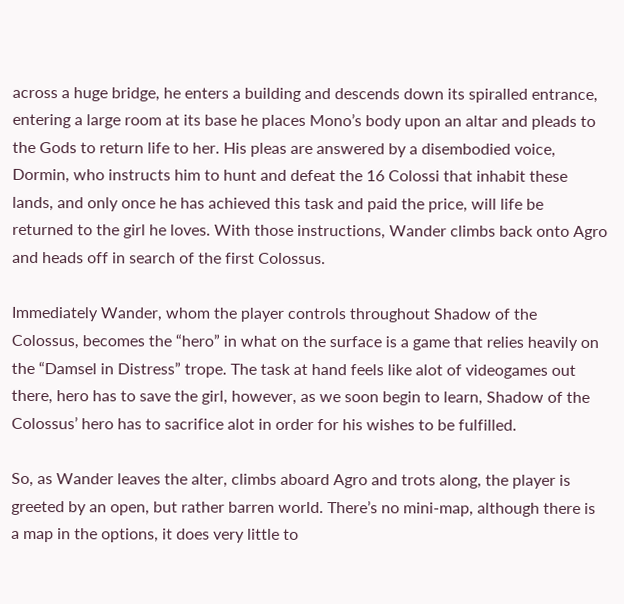across a huge bridge, he enters a building and descends down its spiralled entrance, entering a large room at its base he places Mono’s body upon an altar and pleads to the Gods to return life to her. His pleas are answered by a disembodied voice, Dormin, who instructs him to hunt and defeat the 16 Colossi that inhabit these lands, and only once he has achieved this task and paid the price, will life be returned to the girl he loves. With those instructions, Wander climbs back onto Agro and heads off in search of the first Colossus.

Immediately Wander, whom the player controls throughout Shadow of the Colossus, becomes the “hero” in what on the surface is a game that relies heavily on the “Damsel in Distress” trope. The task at hand feels like alot of videogames out there, hero has to save the girl, however, as we soon begin to learn, Shadow of the Colossus’ hero has to sacrifice alot in order for his wishes to be fulfilled.

So, as Wander leaves the alter, climbs aboard Agro and trots along, the player is greeted by an open, but rather barren world. There’s no mini-map, although there is a map in the options, it does very little to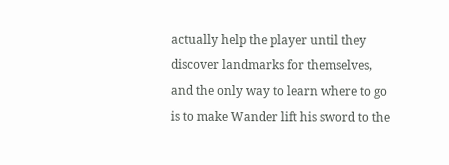actually help the player until they discover landmarks for themselves, and the only way to learn where to go is to make Wander lift his sword to the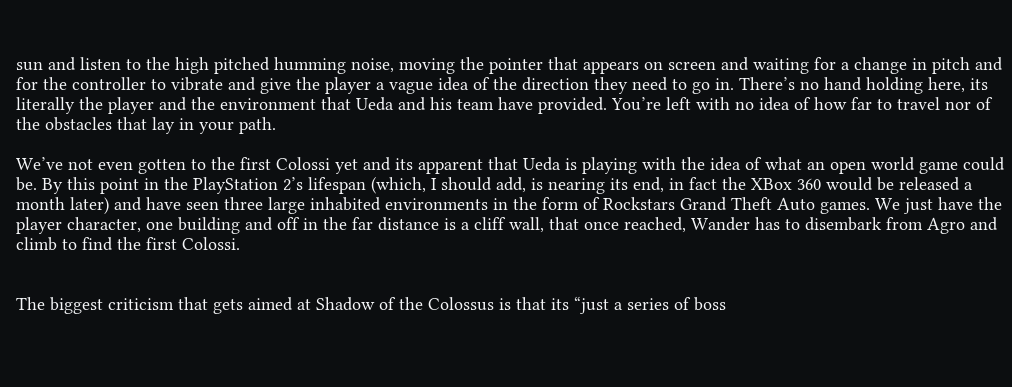sun and listen to the high pitched humming noise, moving the pointer that appears on screen and waiting for a change in pitch and for the controller to vibrate and give the player a vague idea of the direction they need to go in. There’s no hand holding here, its literally the player and the environment that Ueda and his team have provided. You’re left with no idea of how far to travel nor of the obstacles that lay in your path.

We’ve not even gotten to the first Colossi yet and its apparent that Ueda is playing with the idea of what an open world game could be. By this point in the PlayStation 2’s lifespan (which, I should add, is nearing its end, in fact the XBox 360 would be released a month later) and have seen three large inhabited environments in the form of Rockstars Grand Theft Auto games. We just have the player character, one building and off in the far distance is a cliff wall, that once reached, Wander has to disembark from Agro and climb to find the first Colossi.


The biggest criticism that gets aimed at Shadow of the Colossus is that its “just a series of boss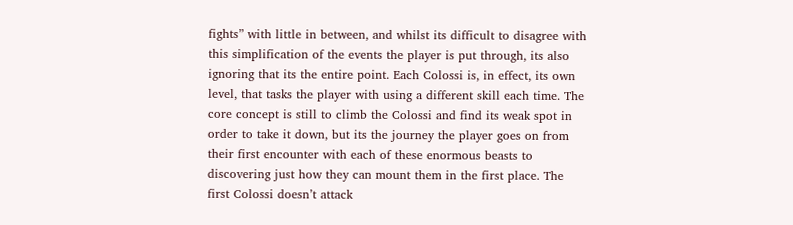fights” with little in between, and whilst its difficult to disagree with this simplification of the events the player is put through, its also ignoring that its the entire point. Each Colossi is, in effect, its own level, that tasks the player with using a different skill each time. The core concept is still to climb the Colossi and find its weak spot in order to take it down, but its the journey the player goes on from their first encounter with each of these enormous beasts to discovering just how they can mount them in the first place. The first Colossi doesn’t attack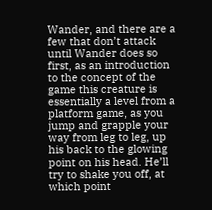Wander, and there are a few that don’t attack until Wander does so first, as an introduction to the concept of the game this creature is essentially a level from a platform game, as you jump and grapple your way from leg to leg, up his back to the glowing point on his head. He’ll try to shake you off, at which point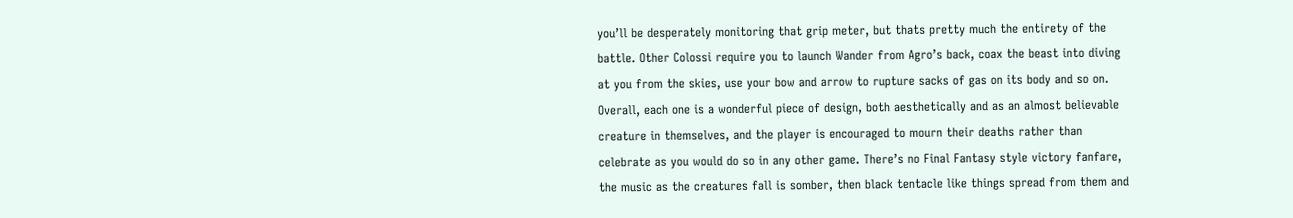you’ll be desperately monitoring that grip meter, but thats pretty much the entirety of the battle. Other Colossi require you to launch Wander from Agro’s back, coax the beast into diving at you from the skies, use your bow and arrow to rupture sacks of gas on its body and so on. Overall, each one is a wonderful piece of design, both aesthetically and as an almost believable creature in themselves, and the player is encouraged to mourn their deaths rather than celebrate as you would do so in any other game. There’s no Final Fantasy style victory fanfare, the music as the creatures fall is somber, then black tentacle like things spread from them and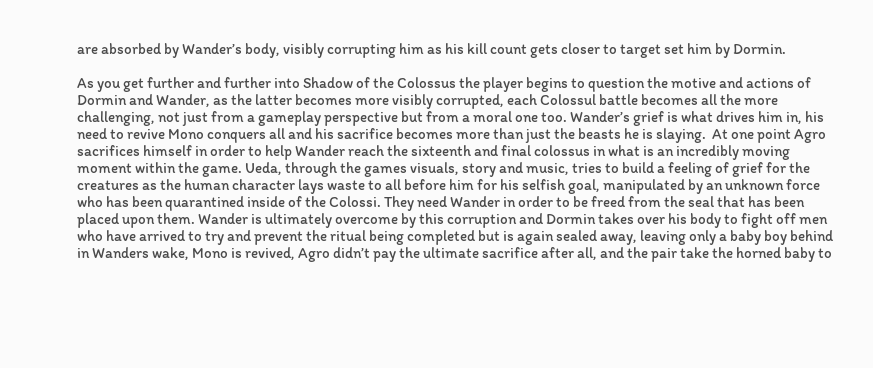are absorbed by Wander’s body, visibly corrupting him as his kill count gets closer to target set him by Dormin.

As you get further and further into Shadow of the Colossus the player begins to question the motive and actions of Dormin and Wander, as the latter becomes more visibly corrupted, each Colossul battle becomes all the more challenging, not just from a gameplay perspective but from a moral one too. Wander’s grief is what drives him in, his need to revive Mono conquers all and his sacrifice becomes more than just the beasts he is slaying.  At one point Agro sacrifices himself in order to help Wander reach the sixteenth and final colossus in what is an incredibly moving moment within the game. Ueda, through the games visuals, story and music, tries to build a feeling of grief for the creatures as the human character lays waste to all before him for his selfish goal, manipulated by an unknown force who has been quarantined inside of the Colossi. They need Wander in order to be freed from the seal that has been placed upon them. Wander is ultimately overcome by this corruption and Dormin takes over his body to fight off men who have arrived to try and prevent the ritual being completed but is again sealed away, leaving only a baby boy behind in Wanders wake, Mono is revived, Agro didn’t pay the ultimate sacrifice after all, and the pair take the horned baby to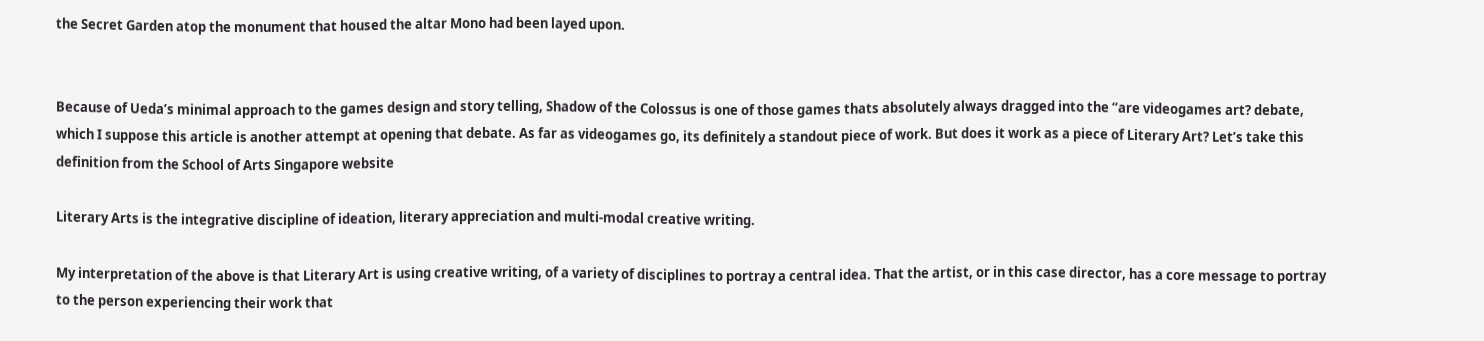the Secret Garden atop the monument that housed the altar Mono had been layed upon.


Because of Ueda’s minimal approach to the games design and story telling, Shadow of the Colossus is one of those games thats absolutely always dragged into the “are videogames art? debate, which I suppose this article is another attempt at opening that debate. As far as videogames go, its definitely a standout piece of work. But does it work as a piece of Literary Art? Let’s take this definition from the School of Arts Singapore website

Literary Arts is the integrative discipline of ideation, literary appreciation and multi-modal creative writing.

My interpretation of the above is that Literary Art is using creative writing, of a variety of disciplines to portray a central idea. That the artist, or in this case director, has a core message to portray to the person experiencing their work that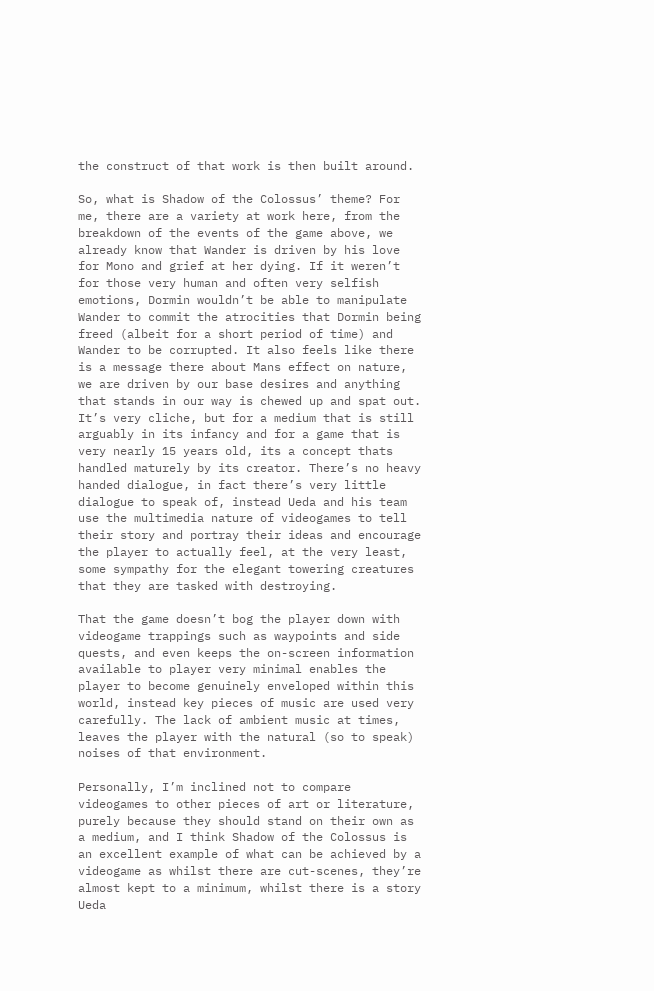the construct of that work is then built around.

So, what is Shadow of the Colossus’ theme? For me, there are a variety at work here, from the breakdown of the events of the game above, we already know that Wander is driven by his love for Mono and grief at her dying. If it weren’t for those very human and often very selfish emotions, Dormin wouldn’t be able to manipulate Wander to commit the atrocities that Dormin being freed (albeit for a short period of time) and Wander to be corrupted. It also feels like there is a message there about Mans effect on nature, we are driven by our base desires and anything that stands in our way is chewed up and spat out. It’s very cliche, but for a medium that is still arguably in its infancy and for a game that is very nearly 15 years old, its a concept thats handled maturely by its creator. There’s no heavy handed dialogue, in fact there’s very little dialogue to speak of, instead Ueda and his team use the multimedia nature of videogames to tell their story and portray their ideas and encourage the player to actually feel, at the very least, some sympathy for the elegant towering creatures that they are tasked with destroying.

That the game doesn’t bog the player down with videogame trappings such as waypoints and side quests, and even keeps the on-screen information available to player very minimal enables the player to become genuinely enveloped within this world, instead key pieces of music are used very carefully. The lack of ambient music at times, leaves the player with the natural (so to speak) noises of that environment.

Personally, I’m inclined not to compare videogames to other pieces of art or literature, purely because they should stand on their own as a medium, and I think Shadow of the Colossus is an excellent example of what can be achieved by a videogame as whilst there are cut-scenes, they’re almost kept to a minimum, whilst there is a story Ueda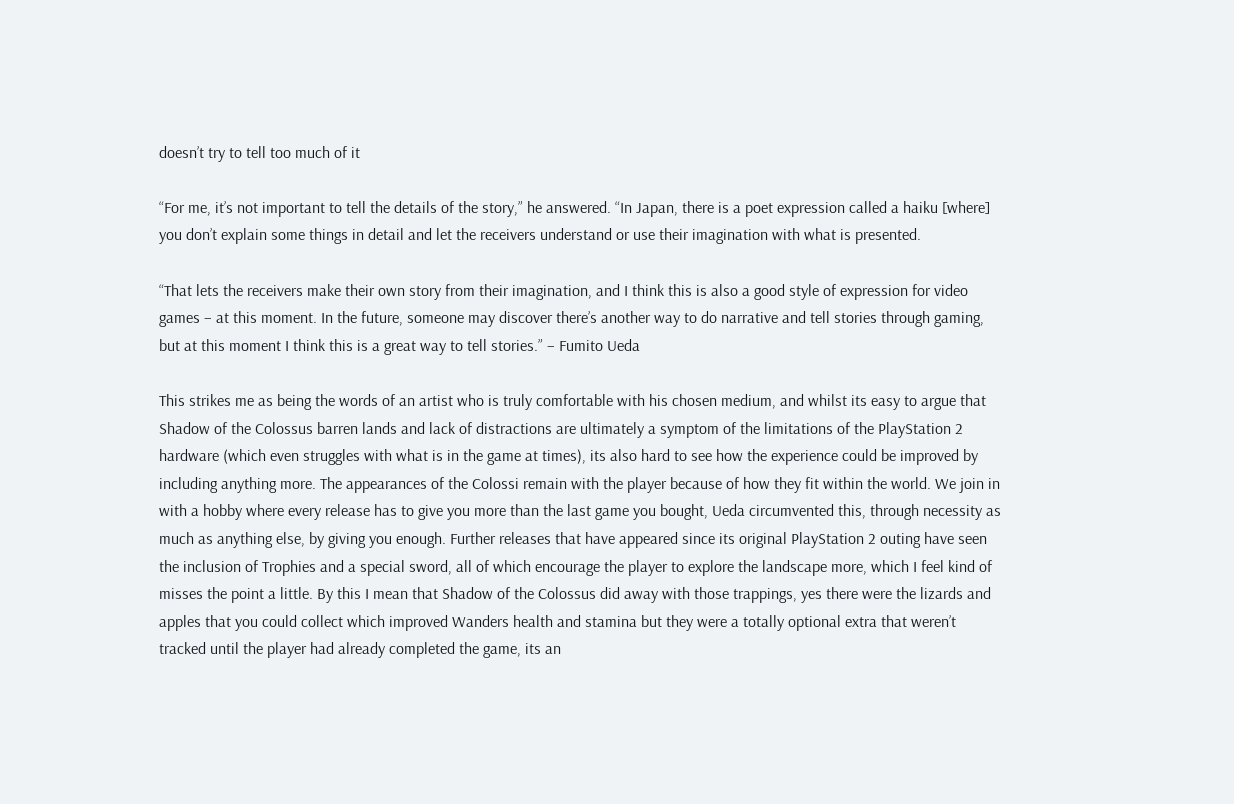doesn’t try to tell too much of it

“For me, it’s not important to tell the details of the story,” he answered. “In Japan, there is a poet expression called a haiku [where] you don’t explain some things in detail and let the receivers understand or use their imagination with what is presented.

“That lets the receivers make their own story from their imagination, and I think this is also a good style of expression for video games – at this moment. In the future, someone may discover there’s another way to do narrative and tell stories through gaming, but at this moment I think this is a great way to tell stories.” – Fumito Ueda

This strikes me as being the words of an artist who is truly comfortable with his chosen medium, and whilst its easy to argue that Shadow of the Colossus barren lands and lack of distractions are ultimately a symptom of the limitations of the PlayStation 2 hardware (which even struggles with what is in the game at times), its also hard to see how the experience could be improved by including anything more. The appearances of the Colossi remain with the player because of how they fit within the world. We join in with a hobby where every release has to give you more than the last game you bought, Ueda circumvented this, through necessity as much as anything else, by giving you enough. Further releases that have appeared since its original PlayStation 2 outing have seen the inclusion of Trophies and a special sword, all of which encourage the player to explore the landscape more, which I feel kind of misses the point a little. By this I mean that Shadow of the Colossus did away with those trappings, yes there were the lizards and apples that you could collect which improved Wanders health and stamina but they were a totally optional extra that weren’t tracked until the player had already completed the game, its an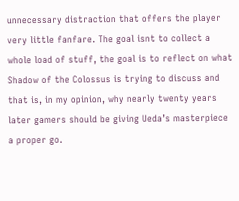unnecessary distraction that offers the player very little fanfare. The goal isnt to collect a whole load of stuff, the goal is to reflect on what Shadow of the Colossus is trying to discuss and that is, in my opinion, why nearly twenty years later gamers should be giving Ueda’s masterpiece a proper go.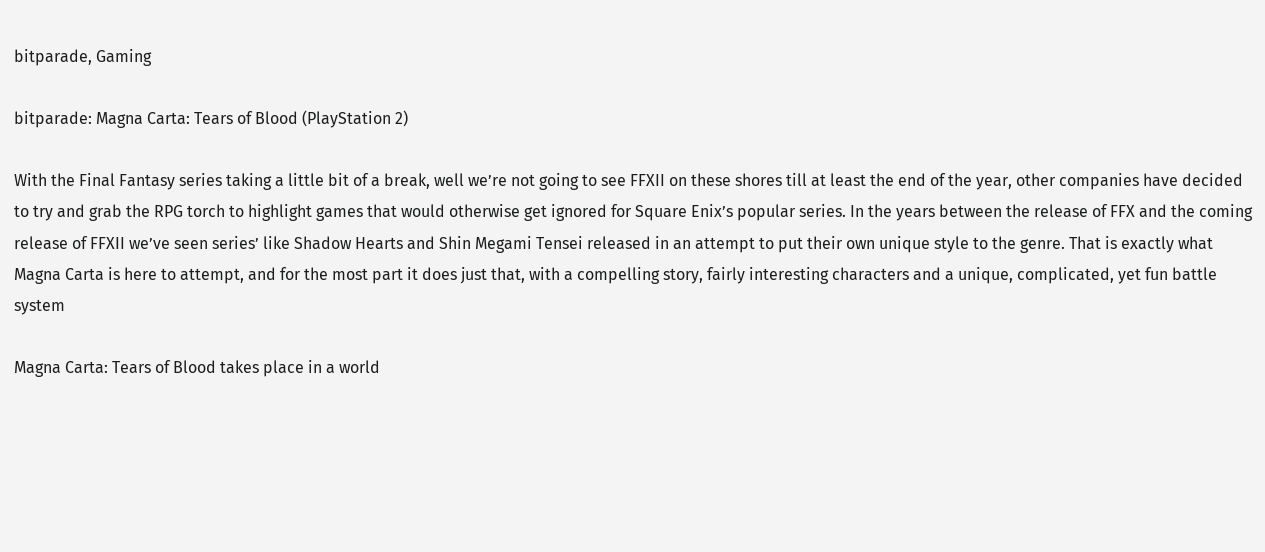bitparade, Gaming

bitparade: Magna Carta: Tears of Blood (PlayStation 2)

With the Final Fantasy series taking a little bit of a break, well we’re not going to see FFXII on these shores till at least the end of the year, other companies have decided to try and grab the RPG torch to highlight games that would otherwise get ignored for Square Enix’s popular series. In the years between the release of FFX and the coming release of FFXII we’ve seen series’ like Shadow Hearts and Shin Megami Tensei released in an attempt to put their own unique style to the genre. That is exactly what Magna Carta is here to attempt, and for the most part it does just that, with a compelling story, fairly interesting characters and a unique, complicated, yet fun battle system

Magna Carta: Tears of Blood takes place in a world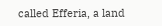called Efferia, a land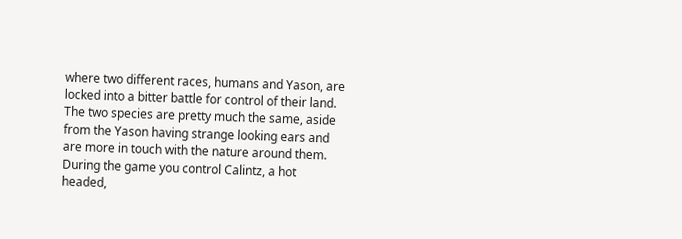where two different races, humans and Yason, are locked into a bitter battle for control of their land. The two species are pretty much the same, aside from the Yason having strange looking ears and are more in touch with the nature around them. During the game you control Calintz, a hot headed,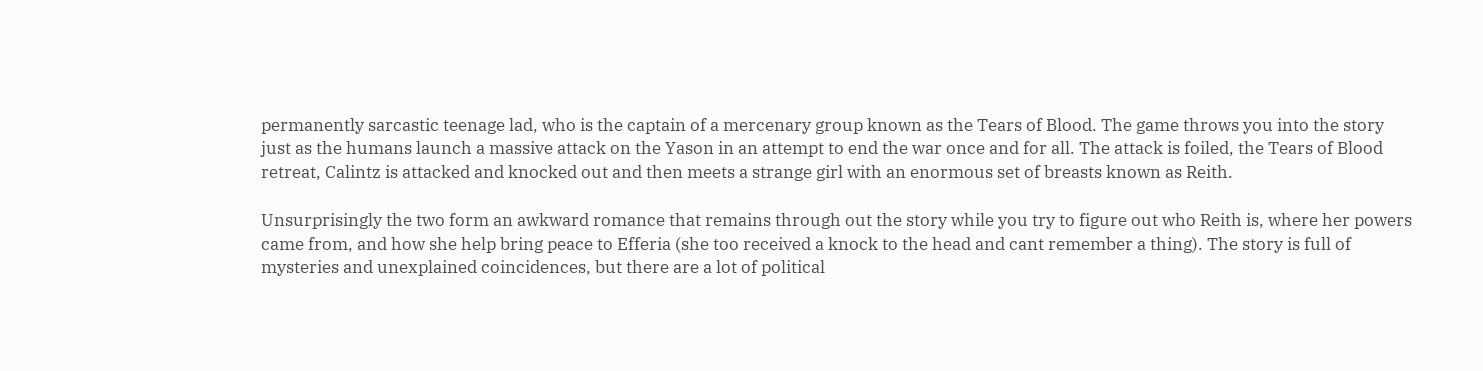permanently sarcastic teenage lad, who is the captain of a mercenary group known as the Tears of Blood. The game throws you into the story just as the humans launch a massive attack on the Yason in an attempt to end the war once and for all. The attack is foiled, the Tears of Blood retreat, Calintz is attacked and knocked out and then meets a strange girl with an enormous set of breasts known as Reith.

Unsurprisingly the two form an awkward romance that remains through out the story while you try to figure out who Reith is, where her powers came from, and how she help bring peace to Efferia (she too received a knock to the head and cant remember a thing). The story is full of mysteries and unexplained coincidences, but there are a lot of political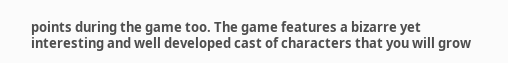points during the game too. The game features a bizarre yet interesting and well developed cast of characters that you will grow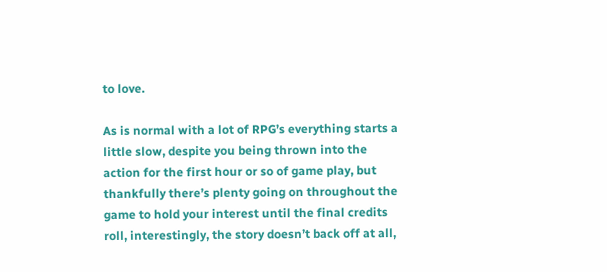to love.

As is normal with a lot of RPG’s everything starts a little slow, despite you being thrown into the action for the first hour or so of game play, but thankfully there’s plenty going on throughout the game to hold your interest until the final credits roll, interestingly, the story doesn’t back off at all,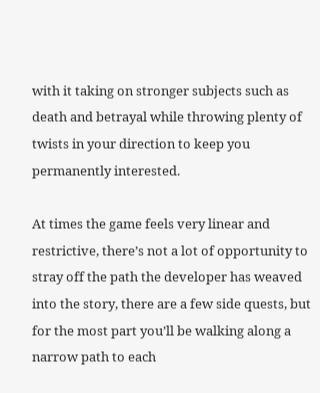with it taking on stronger subjects such as death and betrayal while throwing plenty of twists in your direction to keep you permanently interested.

At times the game feels very linear and restrictive, there’s not a lot of opportunity to stray off the path the developer has weaved into the story, there are a few side quests, but for the most part you’ll be walking along a narrow path to each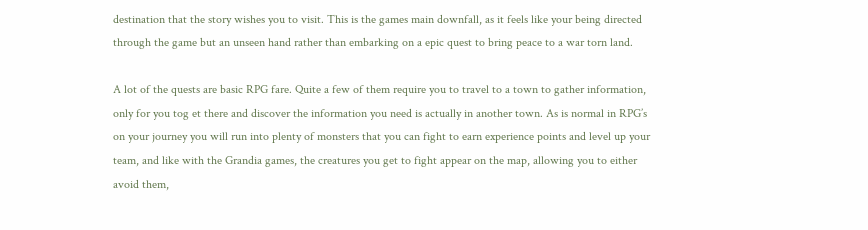destination that the story wishes you to visit. This is the games main downfall, as it feels like your being directed through the game but an unseen hand rather than embarking on a epic quest to bring peace to a war torn land.

A lot of the quests are basic RPG fare. Quite a few of them require you to travel to a town to gather information, only for you tog et there and discover the information you need is actually in another town. As is normal in RPG’s on your journey you will run into plenty of monsters that you can fight to earn experience points and level up your team, and like with the Grandia games, the creatures you get to fight appear on the map, allowing you to either avoid them,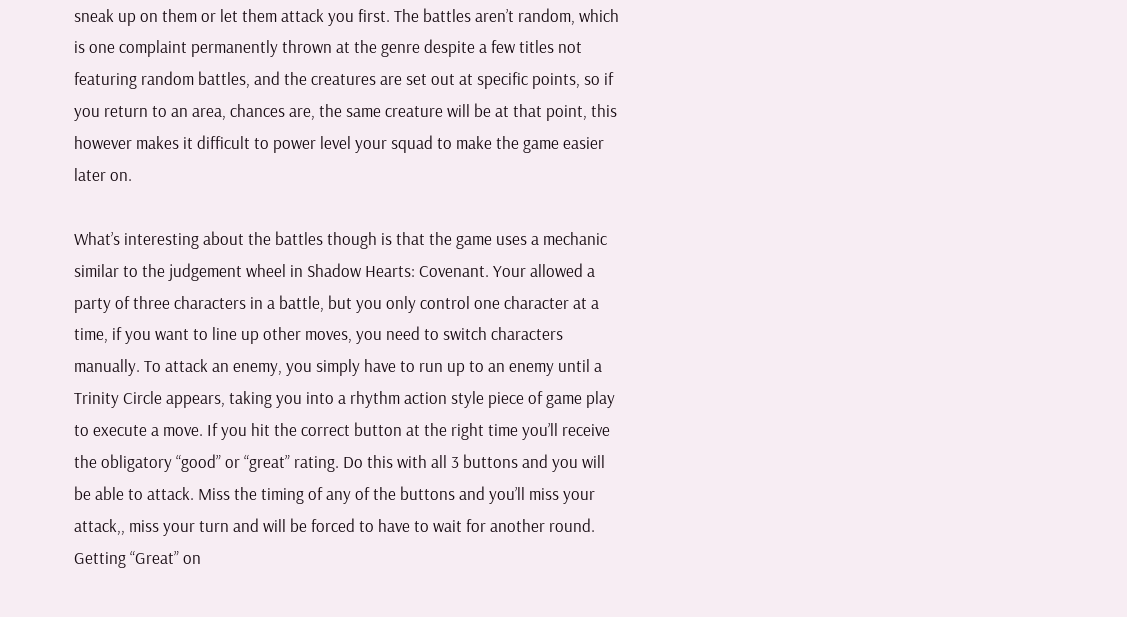sneak up on them or let them attack you first. The battles aren’t random, which is one complaint permanently thrown at the genre despite a few titles not featuring random battles, and the creatures are set out at specific points, so if you return to an area, chances are, the same creature will be at that point, this however makes it difficult to power level your squad to make the game easier later on.

What’s interesting about the battles though is that the game uses a mechanic similar to the judgement wheel in Shadow Hearts: Covenant. Your allowed a party of three characters in a battle, but you only control one character at a time, if you want to line up other moves, you need to switch characters manually. To attack an enemy, you simply have to run up to an enemy until a Trinity Circle appears, taking you into a rhythm action style piece of game play to execute a move. If you hit the correct button at the right time you’ll receive the obligatory “good” or “great” rating. Do this with all 3 buttons and you will be able to attack. Miss the timing of any of the buttons and you’ll miss your attack,, miss your turn and will be forced to have to wait for another round. Getting “Great” on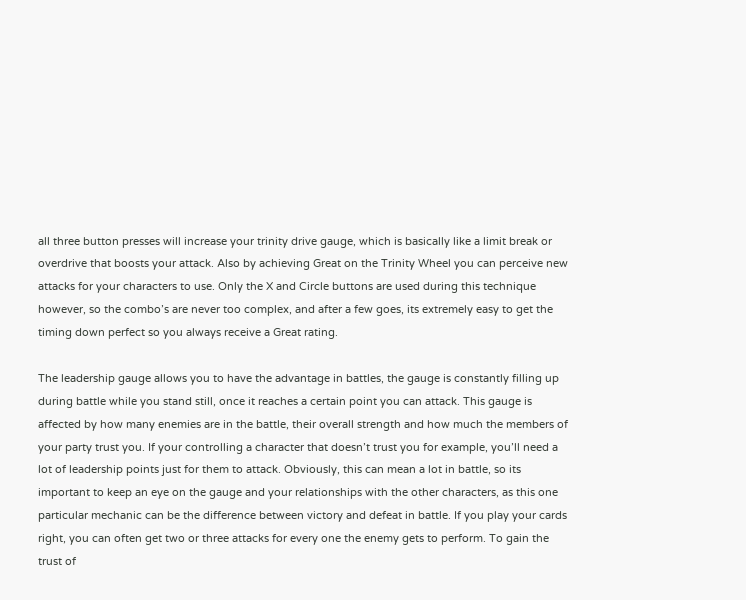all three button presses will increase your trinity drive gauge, which is basically like a limit break or overdrive that boosts your attack. Also by achieving Great on the Trinity Wheel you can perceive new attacks for your characters to use. Only the X and Circle buttons are used during this technique however, so the combo’s are never too complex, and after a few goes, its extremely easy to get the timing down perfect so you always receive a Great rating.

The leadership gauge allows you to have the advantage in battles, the gauge is constantly filling up during battle while you stand still, once it reaches a certain point you can attack. This gauge is affected by how many enemies are in the battle, their overall strength and how much the members of your party trust you. If your controlling a character that doesn’t trust you for example, you’ll need a lot of leadership points just for them to attack. Obviously, this can mean a lot in battle, so its important to keep an eye on the gauge and your relationships with the other characters, as this one particular mechanic can be the difference between victory and defeat in battle. If you play your cards right, you can often get two or three attacks for every one the enemy gets to perform. To gain the trust of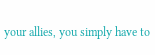your allies, you simply have to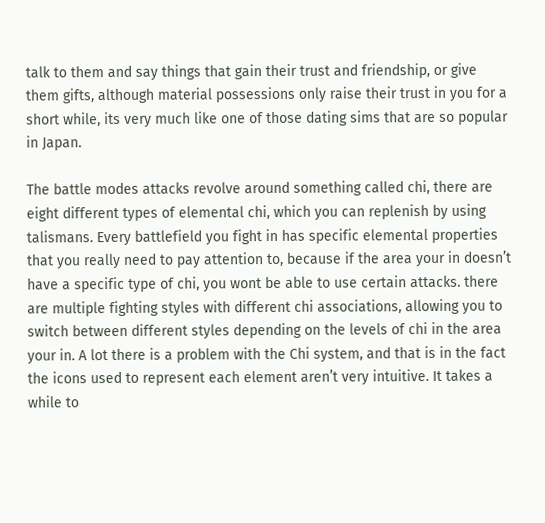talk to them and say things that gain their trust and friendship, or give them gifts, although material possessions only raise their trust in you for a short while, its very much like one of those dating sims that are so popular in Japan.

The battle modes attacks revolve around something called chi, there are eight different types of elemental chi, which you can replenish by using talismans. Every battlefield you fight in has specific elemental properties that you really need to pay attention to, because if the area your in doesn’t have a specific type of chi, you wont be able to use certain attacks. there are multiple fighting styles with different chi associations, allowing you to switch between different styles depending on the levels of chi in the area your in. A lot there is a problem with the Chi system, and that is in the fact the icons used to represent each element aren’t very intuitive. It takes a while to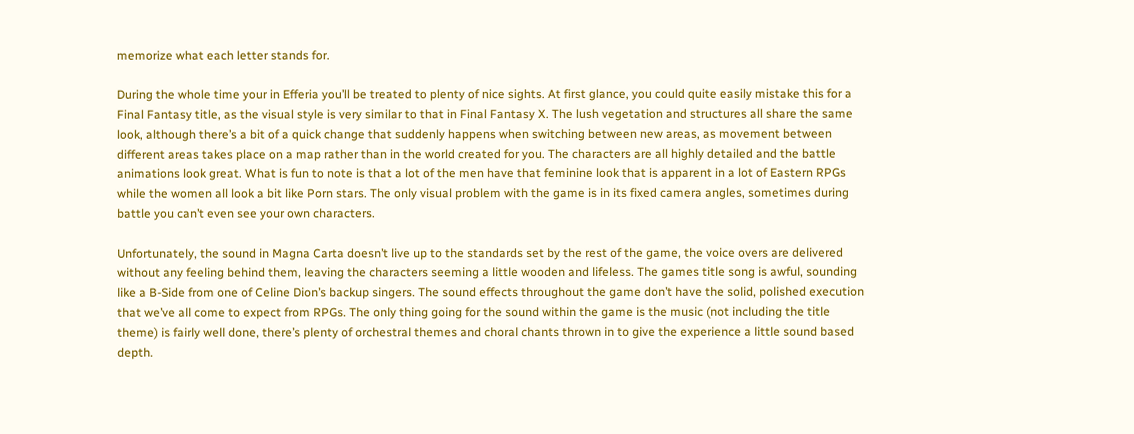memorize what each letter stands for.

During the whole time your in Efferia you’ll be treated to plenty of nice sights. At first glance, you could quite easily mistake this for a Final Fantasy title, as the visual style is very similar to that in Final Fantasy X. The lush vegetation and structures all share the same look, although there’s a bit of a quick change that suddenly happens when switching between new areas, as movement between different areas takes place on a map rather than in the world created for you. The characters are all highly detailed and the battle animations look great. What is fun to note is that a lot of the men have that feminine look that is apparent in a lot of Eastern RPGs while the women all look a bit like Porn stars. The only visual problem with the game is in its fixed camera angles, sometimes during battle you can’t even see your own characters.

Unfortunately, the sound in Magna Carta doesn’t live up to the standards set by the rest of the game, the voice overs are delivered without any feeling behind them, leaving the characters seeming a little wooden and lifeless. The games title song is awful, sounding like a B-Side from one of Celine Dion’s backup singers. The sound effects throughout the game don’t have the solid, polished execution that we’ve all come to expect from RPGs. The only thing going for the sound within the game is the music (not including the title theme) is fairly well done, there’s plenty of orchestral themes and choral chants thrown in to give the experience a little sound based depth.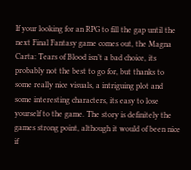If your looking for an RPG to fill the gap until the next Final Fantasy game comes out, the Magna Carta: Tears of Blood isn’t a bad choice, its probably not the best to go for, but thanks to some really nice visuals, a intriguing plot and some interesting characters, its easy to lose yourself to the game. The story is definitely the games strong point, although it would of been nice if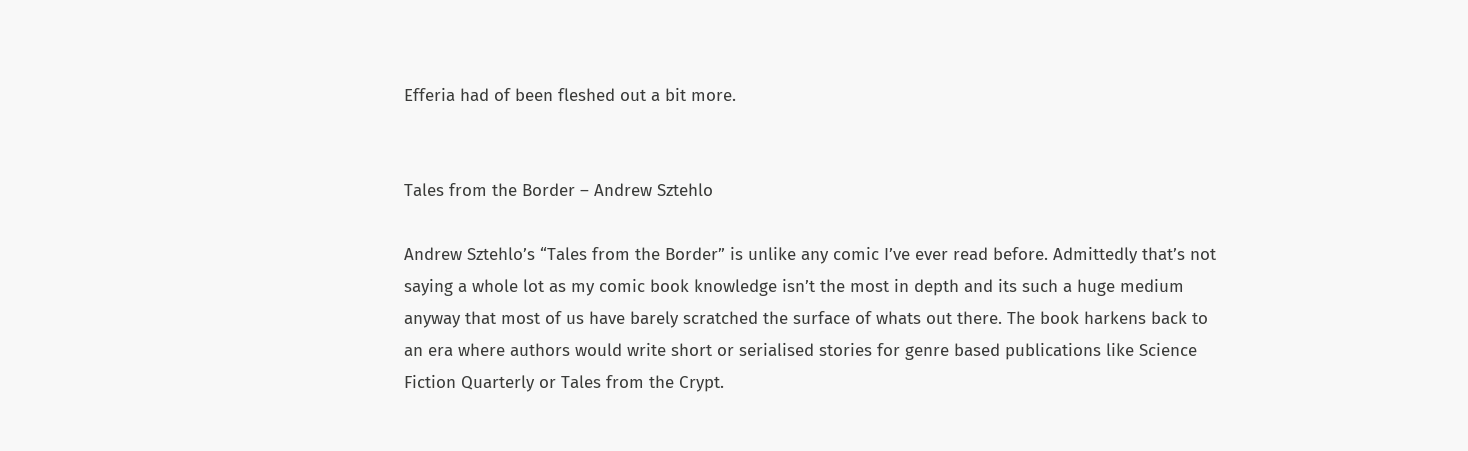Efferia had of been fleshed out a bit more.


Tales from the Border – Andrew Sztehlo

Andrew Sztehlo’s “Tales from the Border” is unlike any comic I’ve ever read before. Admittedly that’s not saying a whole lot as my comic book knowledge isn’t the most in depth and its such a huge medium anyway that most of us have barely scratched the surface of whats out there. The book harkens back to an era where authors would write short or serialised stories for genre based publications like Science Fiction Quarterly or Tales from the Crypt.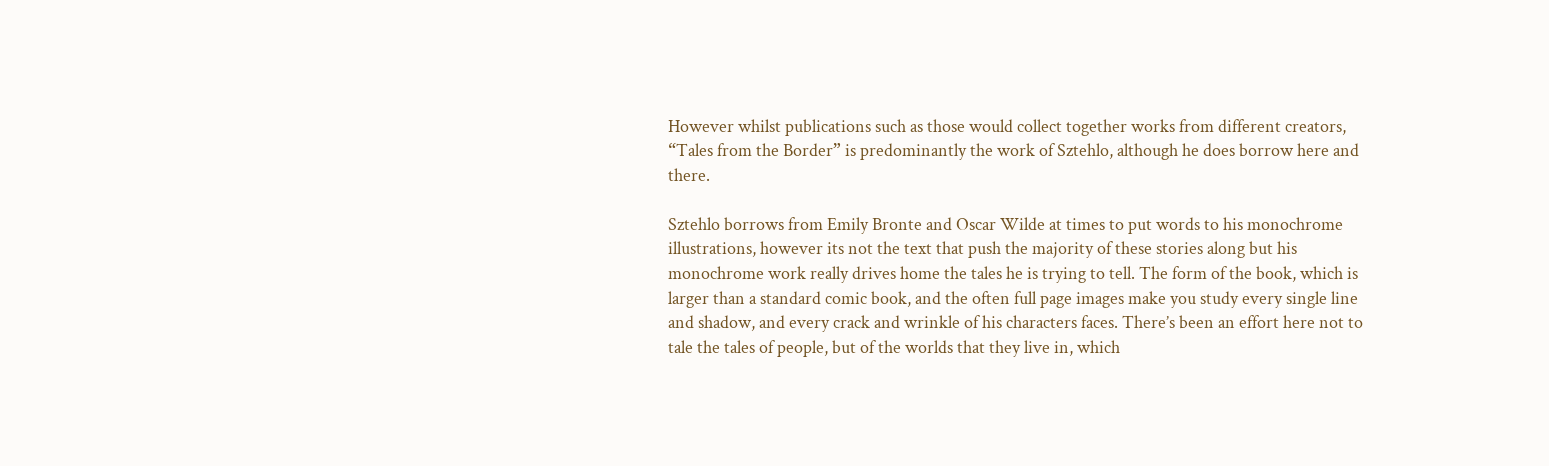However whilst publications such as those would collect together works from different creators, “Tales from the Border” is predominantly the work of Sztehlo, although he does borrow here and there.

Sztehlo borrows from Emily Bronte and Oscar Wilde at times to put words to his monochrome illustrations, however its not the text that push the majority of these stories along but his monochrome work really drives home the tales he is trying to tell. The form of the book, which is larger than a standard comic book, and the often full page images make you study every single line and shadow, and every crack and wrinkle of his characters faces. There’s been an effort here not to tale the tales of people, but of the worlds that they live in, which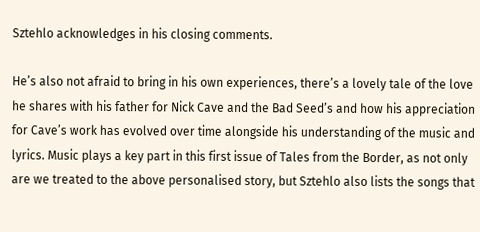Sztehlo acknowledges in his closing comments.

He’s also not afraid to bring in his own experiences, there’s a lovely tale of the love he shares with his father for Nick Cave and the Bad Seed’s and how his appreciation for Cave’s work has evolved over time alongside his understanding of the music and lyrics. Music plays a key part in this first issue of Tales from the Border, as not only are we treated to the above personalised story, but Sztehlo also lists the songs that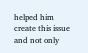helped him create this issue and not only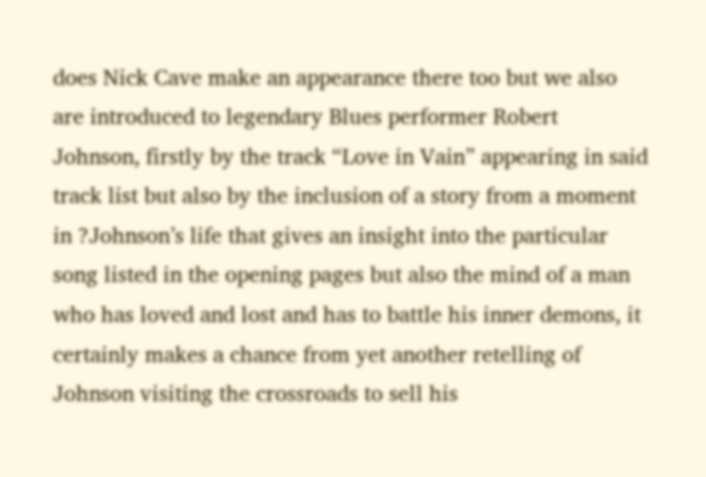does Nick Cave make an appearance there too but we also are introduced to legendary Blues performer Robert Johnson, firstly by the track “Love in Vain” appearing in said track list but also by the inclusion of a story from a moment in ?Johnson’s life that gives an insight into the particular song listed in the opening pages but also the mind of a man who has loved and lost and has to battle his inner demons, it certainly makes a chance from yet another retelling of Johnson visiting the crossroads to sell his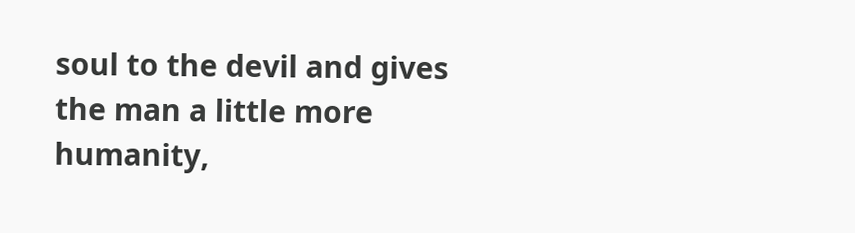soul to the devil and gives the man a little more humanity,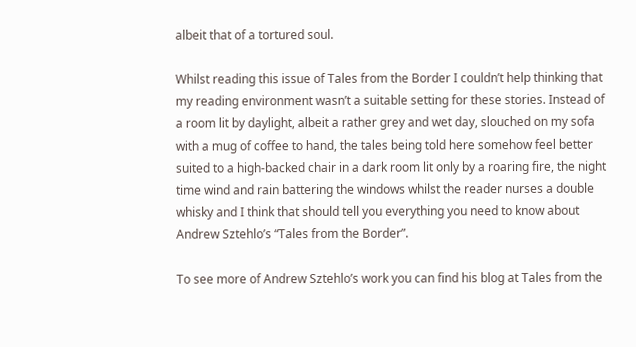albeit that of a tortured soul.

Whilst reading this issue of Tales from the Border I couldn’t help thinking that my reading environment wasn’t a suitable setting for these stories. Instead of a room lit by daylight, albeit a rather grey and wet day, slouched on my sofa with a mug of coffee to hand, the tales being told here somehow feel better suited to a high-backed chair in a dark room lit only by a roaring fire, the night time wind and rain battering the windows whilst the reader nurses a double whisky and I think that should tell you everything you need to know about Andrew Sztehlo’s “Tales from the Border”.

To see more of Andrew Sztehlo’s work you can find his blog at Tales from the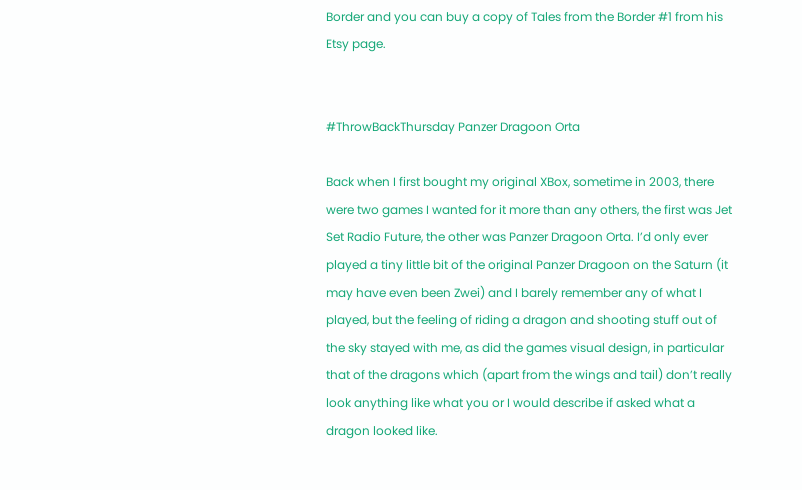Border and you can buy a copy of Tales from the Border #1 from his Etsy page.


#ThrowBackThursday Panzer Dragoon Orta

Back when I first bought my original XBox, sometime in 2003, there were two games I wanted for it more than any others, the first was Jet Set Radio Future, the other was Panzer Dragoon Orta. I’d only ever played a tiny little bit of the original Panzer Dragoon on the Saturn (it may have even been Zwei) and I barely remember any of what I played, but the feeling of riding a dragon and shooting stuff out of the sky stayed with me, as did the games visual design, in particular that of the dragons which (apart from the wings and tail) don’t really look anything like what you or I would describe if asked what a dragon looked like.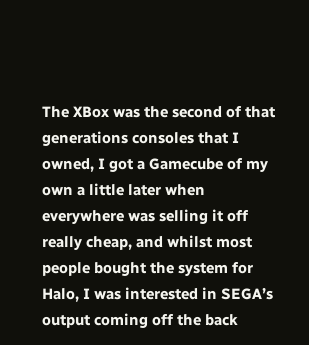The XBox was the second of that generations consoles that I owned, I got a Gamecube of my own a little later when everywhere was selling it off really cheap, and whilst most people bought the system for Halo, I was interested in SEGA’s output coming off the back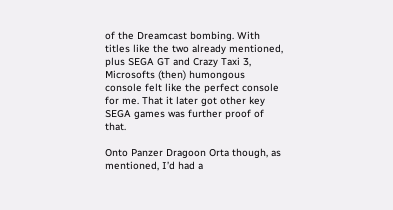of the Dreamcast bombing. With titles like the two already mentioned, plus SEGA GT and Crazy Taxi 3, Microsofts (then) humongous console felt like the perfect console for me. That it later got other key SEGA games was further proof of that.

Onto Panzer Dragoon Orta though, as mentioned, I’d had a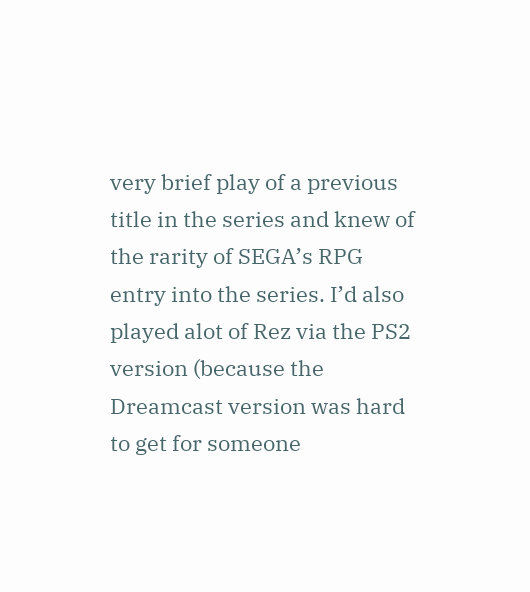very brief play of a previous title in the series and knew of the rarity of SEGA’s RPG entry into the series. I’d also played alot of Rez via the PS2 version (because the Dreamcast version was hard to get for someone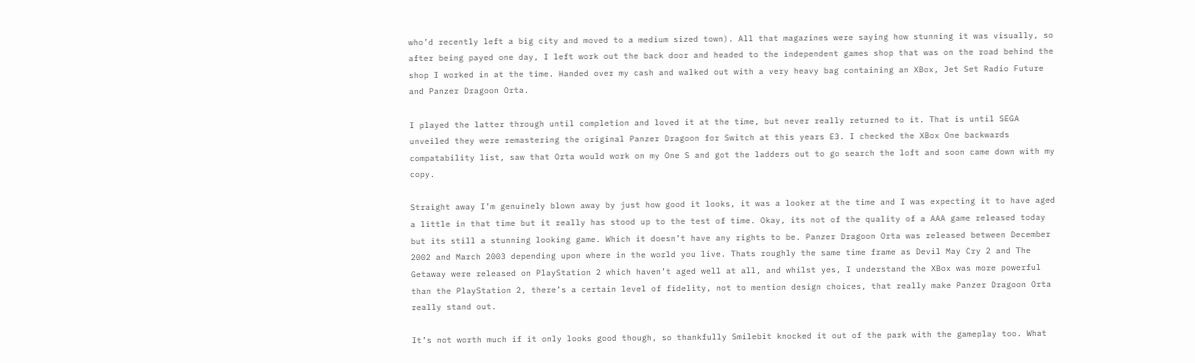who’d recently left a big city and moved to a medium sized town). All that magazines were saying how stunning it was visually, so after being payed one day, I left work out the back door and headed to the independent games shop that was on the road behind the shop I worked in at the time. Handed over my cash and walked out with a very heavy bag containing an XBox, Jet Set Radio Future and Panzer Dragoon Orta.

I played the latter through until completion and loved it at the time, but never really returned to it. That is until SEGA unveiled they were remastering the original Panzer Dragoon for Switch at this years E3. I checked the XBox One backwards compatability list, saw that Orta would work on my One S and got the ladders out to go search the loft and soon came down with my copy.

Straight away I’m genuinely blown away by just how good it looks, it was a looker at the time and I was expecting it to have aged a little in that time but it really has stood up to the test of time. Okay, its not of the quality of a AAA game released today but its still a stunning looking game. Which it doesn’t have any rights to be. Panzer Dragoon Orta was released between December 2002 and March 2003 depending upon where in the world you live. Thats roughly the same time frame as Devil May Cry 2 and The Getaway were released on PlayStation 2 which haven’t aged well at all, and whilst yes, I understand the XBox was more powerful than the PlayStation 2, there’s a certain level of fidelity, not to mention design choices, that really make Panzer Dragoon Orta really stand out.

It’s not worth much if it only looks good though, so thankfully Smilebit knocked it out of the park with the gameplay too. What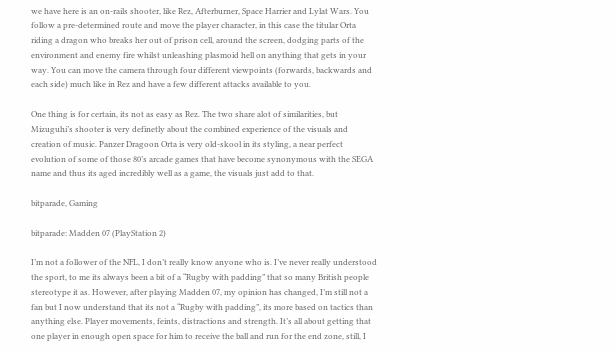we have here is an on-rails shooter, like Rez, Afterburner, Space Harrier and Lylat Wars. You follow a pre-determined route and move the player character, in this case the titular Orta riding a dragon who breaks her out of prison cell, around the screen, dodging parts of the environment and enemy fire whilst unleashing plasmoid hell on anything that gets in your way. You can move the camera through four different viewpoints (forwards, backwards and each side) much like in Rez and have a few different attacks available to you.

One thing is for certain, its not as easy as Rez. The two share alot of similarities, but Mizuguhi’s shooter is very definetly about the combined experience of the visuals and creation of music. Panzer Dragoon Orta is very old-skool in its styling, a near perfect evolution of some of those 80’s arcade games that have become synonymous with the SEGA name and thus its aged incredibly well as a game, the visuals just add to that.

bitparade, Gaming

bitparade: Madden 07 (PlayStation 2)

I’m not a follower of the NFL, I don’t really know anyone who is. I’ve never really understood the sport, to me its always been a bit of a “Rugby with padding” that so many British people stereotype it as. However, after playing Madden 07, my opinion has changed, I’m still not a fan but I now understand that its not a “Rugby with padding”, its more based on tactics than anything else. Player movements, feints, distractions and strength. It’s all about getting that one player in enough open space for him to receive the ball and run for the end zone, still, I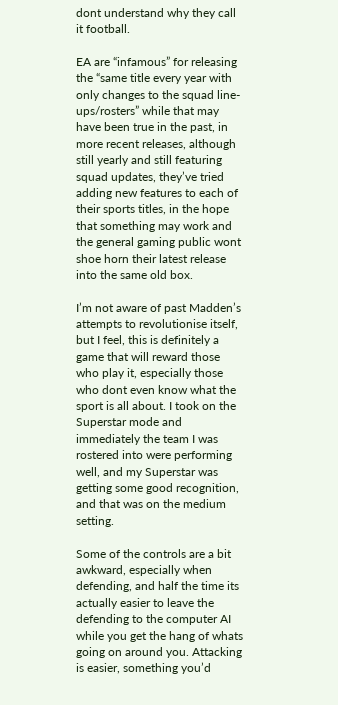dont understand why they call it football.

EA are “infamous” for releasing the “same title every year with only changes to the squad line-ups/rosters” while that may have been true in the past, in more recent releases, although still yearly and still featuring squad updates, they’ve tried adding new features to each of their sports titles, in the hope that something may work and the general gaming public wont shoe horn their latest release into the same old box.

I’m not aware of past Madden’s attempts to revolutionise itself, but I feel, this is definitely a game that will reward those who play it, especially those who dont even know what the sport is all about. I took on the Superstar mode and immediately the team I was rostered into were performing well, and my Superstar was getting some good recognition, and that was on the medium setting.

Some of the controls are a bit awkward, especially when defending, and half the time its actually easier to leave the defending to the computer AI while you get the hang of whats going on around you. Attacking is easier, something you’d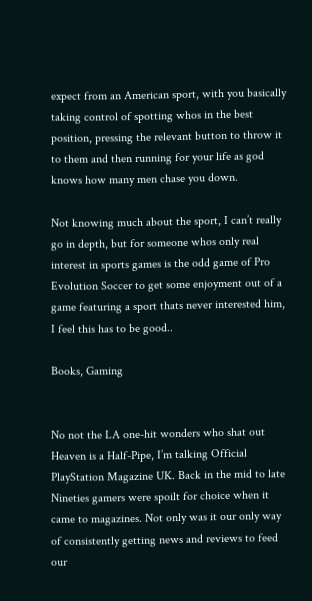expect from an American sport, with you basically taking control of spotting whos in the best position, pressing the relevant button to throw it to them and then running for your life as god knows how many men chase you down.

Not knowing much about the sport, I can’t really go in depth, but for someone whos only real interest in sports games is the odd game of Pro Evolution Soccer to get some enjoyment out of a game featuring a sport thats never interested him, I feel this has to be good..

Books, Gaming


No not the LA one-hit wonders who shat out Heaven is a Half-Pipe, I’m talking Official PlayStation Magazine UK. Back in the mid to late Nineties gamers were spoilt for choice when it came to magazines. Not only was it our only way of consistently getting news and reviews to feed our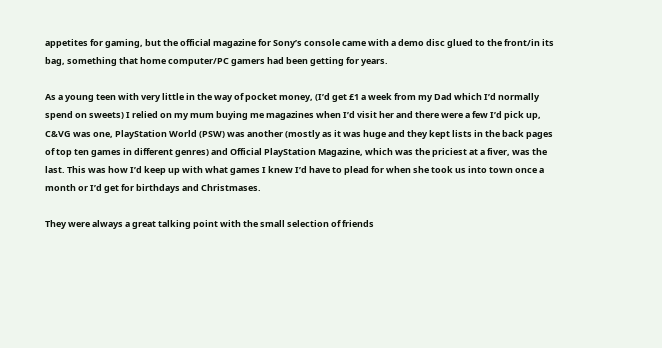appetites for gaming, but the official magazine for Sony’s console came with a demo disc glued to the front/in its bag, something that home computer/PC gamers had been getting for years.

As a young teen with very little in the way of pocket money, (I’d get £1 a week from my Dad which I’d normally spend on sweets) I relied on my mum buying me magazines when I’d visit her and there were a few I’d pick up, C&VG was one, PlayStation World (PSW) was another (mostly as it was huge and they kept lists in the back pages of top ten games in different genres) and Official PlayStation Magazine, which was the priciest at a fiver, was the last. This was how I’d keep up with what games I knew I’d have to plead for when she took us into town once a month or I’d get for birthdays and Christmases.

They were always a great talking point with the small selection of friends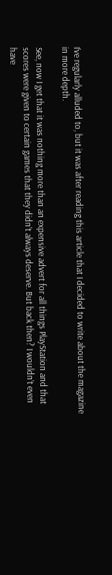I’ve regularly alluded to, but it was after reading this article that I decided to write about the magazine in more depth.

See, now I get that it was nothing more than an expensive advert for all things PlayStation and that scores were given to certain games that they didn’t always deserve. But back then? I wouldn’t even have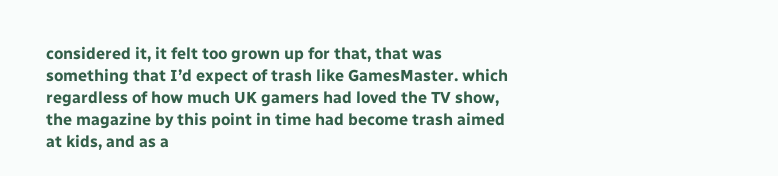considered it, it felt too grown up for that, that was something that I’d expect of trash like GamesMaster. which regardless of how much UK gamers had loved the TV show, the magazine by this point in time had become trash aimed at kids, and as a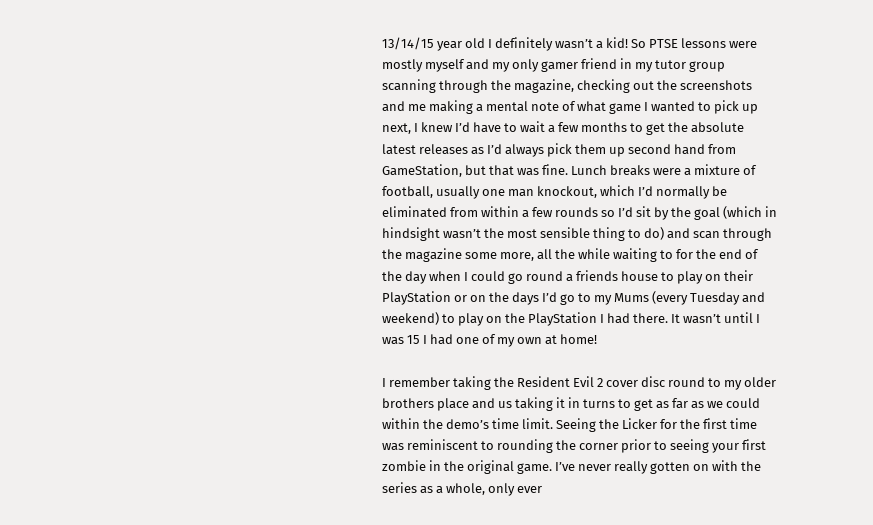13/14/15 year old I definitely wasn’t a kid! So PTSE lessons were mostly myself and my only gamer friend in my tutor group scanning through the magazine, checking out the screenshots and me making a mental note of what game I wanted to pick up next, I knew I’d have to wait a few months to get the absolute latest releases as I’d always pick them up second hand from GameStation, but that was fine. Lunch breaks were a mixture of football, usually one man knockout, which I’d normally be eliminated from within a few rounds so I’d sit by the goal (which in hindsight wasn’t the most sensible thing to do) and scan through the magazine some more, all the while waiting to for the end of the day when I could go round a friends house to play on their PlayStation or on the days I’d go to my Mums (every Tuesday and weekend) to play on the PlayStation I had there. It wasn’t until I was 15 I had one of my own at home!

I remember taking the Resident Evil 2 cover disc round to my older brothers place and us taking it in turns to get as far as we could within the demo’s time limit. Seeing the Licker for the first time was reminiscent to rounding the corner prior to seeing your first zombie in the original game. I’ve never really gotten on with the series as a whole, only ever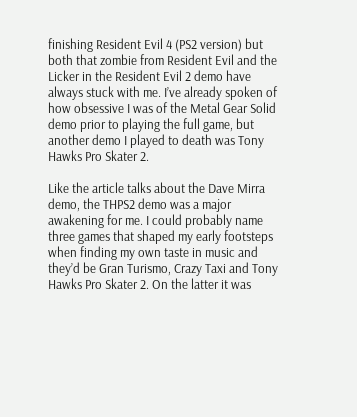finishing Resident Evil 4 (PS2 version) but both that zombie from Resident Evil and the Licker in the Resident Evil 2 demo have always stuck with me. I’ve already spoken of how obsessive I was of the Metal Gear Solid demo prior to playing the full game, but another demo I played to death was Tony Hawks Pro Skater 2.

Like the article talks about the Dave Mirra demo, the THPS2 demo was a major awakening for me. I could probably name three games that shaped my early footsteps when finding my own taste in music and they’d be Gran Turismo, Crazy Taxi and Tony Hawks Pro Skater 2. On the latter it was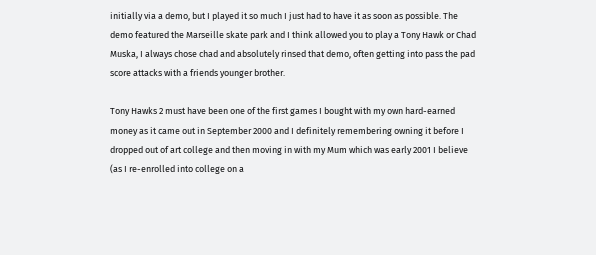initially via a demo, but I played it so much I just had to have it as soon as possible. The demo featured the Marseille skate park and I think allowed you to play a Tony Hawk or Chad Muska, I always chose chad and absolutely rinsed that demo, often getting into pass the pad score attacks with a friends younger brother.

Tony Hawks 2 must have been one of the first games I bought with my own hard-earned money as it came out in September 2000 and I definitely remembering owning it before I dropped out of art college and then moving in with my Mum which was early 2001 I believe (as I re-enrolled into college on a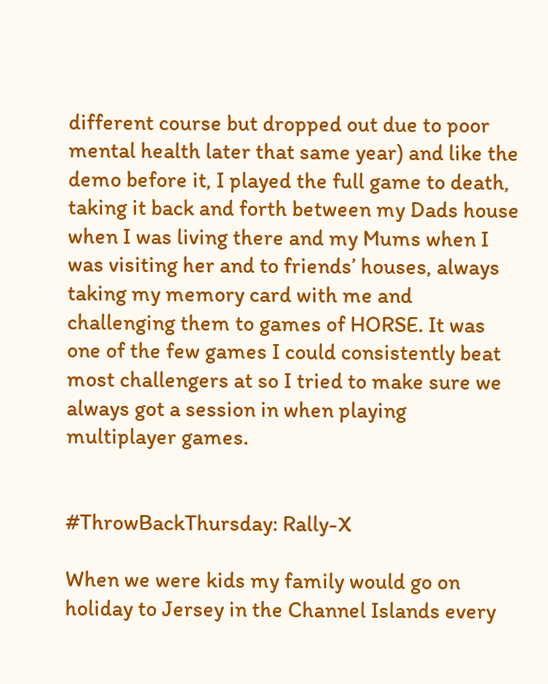different course but dropped out due to poor mental health later that same year) and like the demo before it, I played the full game to death, taking it back and forth between my Dads house when I was living there and my Mums when I was visiting her and to friends’ houses, always taking my memory card with me and challenging them to games of HORSE. It was one of the few games I could consistently beat most challengers at so I tried to make sure we always got a session in when playing multiplayer games.


#ThrowBackThursday: Rally-X

When we were kids my family would go on holiday to Jersey in the Channel Islands every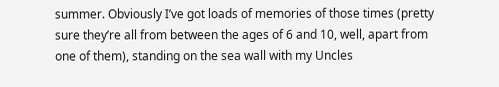summer. Obviously I’ve got loads of memories of those times (pretty sure they’re all from between the ages of 6 and 10, well, apart from one of them), standing on the sea wall with my Uncles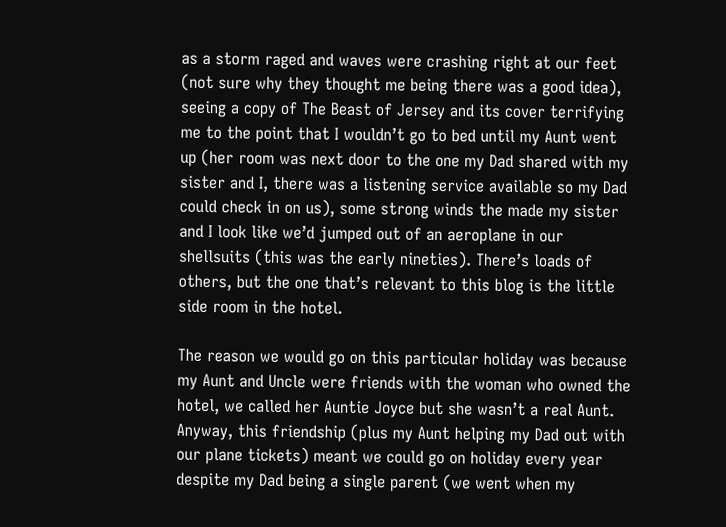as a storm raged and waves were crashing right at our feet (not sure why they thought me being there was a good idea), seeing a copy of The Beast of Jersey and its cover terrifying me to the point that I wouldn’t go to bed until my Aunt went up (her room was next door to the one my Dad shared with my sister and I, there was a listening service available so my Dad could check in on us), some strong winds the made my sister and I look like we’d jumped out of an aeroplane in our shellsuits (this was the early nineties). There’s loads of others, but the one that’s relevant to this blog is the little side room in the hotel.

The reason we would go on this particular holiday was because my Aunt and Uncle were friends with the woman who owned the hotel, we called her Auntie Joyce but she wasn’t a real Aunt. Anyway, this friendship (plus my Aunt helping my Dad out with our plane tickets) meant we could go on holiday every year despite my Dad being a single parent (we went when my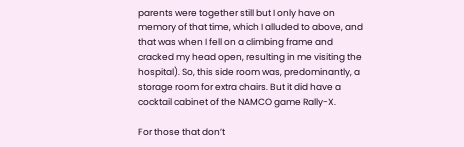parents were together still but I only have on memory of that time, which I alluded to above, and that was when I fell on a climbing frame and cracked my head open, resulting in me visiting the hospital). So, this side room was, predominantly, a storage room for extra chairs. But it did have a cocktail cabinet of the NAMCO game Rally-X.

For those that don’t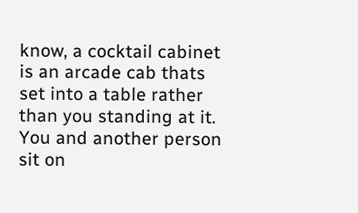know, a cocktail cabinet is an arcade cab thats set into a table rather than you standing at it. You and another person sit on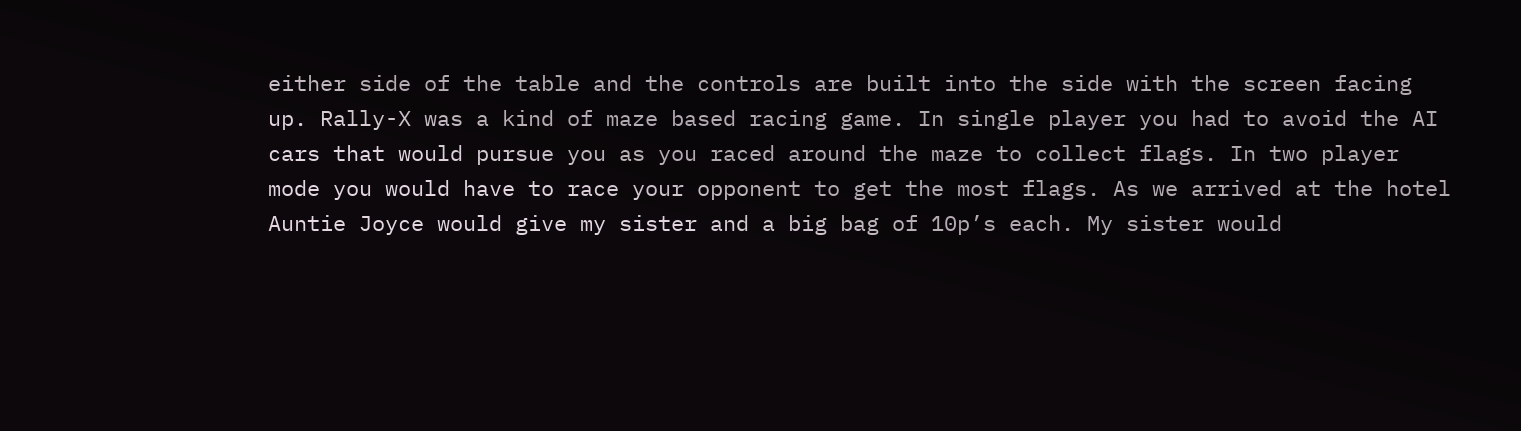either side of the table and the controls are built into the side with the screen facing up. Rally-X was a kind of maze based racing game. In single player you had to avoid the AI cars that would pursue you as you raced around the maze to collect flags. In two player mode you would have to race your opponent to get the most flags. As we arrived at the hotel Auntie Joyce would give my sister and a big bag of 10p’s each. My sister would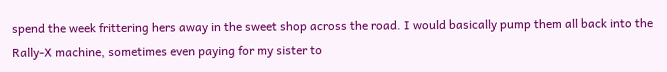spend the week frittering hers away in the sweet shop across the road. I would basically pump them all back into the Rally-X machine, sometimes even paying for my sister to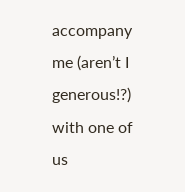accompany me (aren’t I generous!?) with one of us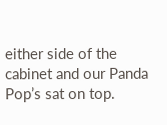either side of the cabinet and our Panda Pop’s sat on top.